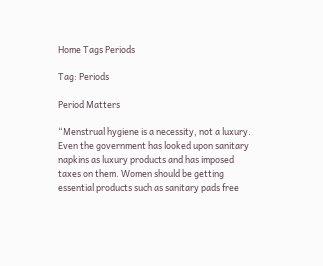Home Tags Periods

Tag: Periods

Period Matters

“Menstrual hygiene is a necessity, not a luxury. Even the government has looked upon sanitary napkins as luxury products and has imposed taxes on them. Women should be getting essential products such as sanitary pads free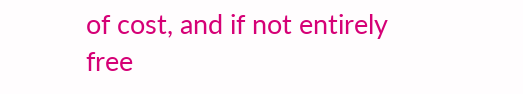of cost, and if not entirely free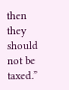then they should not be taxed.”